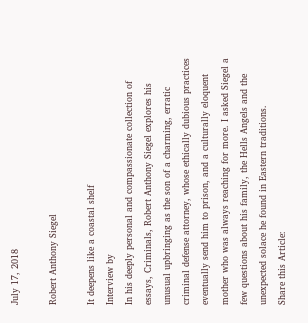July 17, 2018

Robert Anthony Siegel

It deepens like a coastal shelf
Interview by
In his deeply personal and compassionate collection of essays, Criminals, Robert Anthony Siegel explores his unusual upbringing as the son of a charming, erratic criminal defense attorney, whose ethically dubious practices eventually send him to prison, and a culturally eloquent mother who was always reaching for more. I asked Siegel a few questions about his family, the Hells Angels and the unexpected solace he found in Eastern traditions.
Share this Article: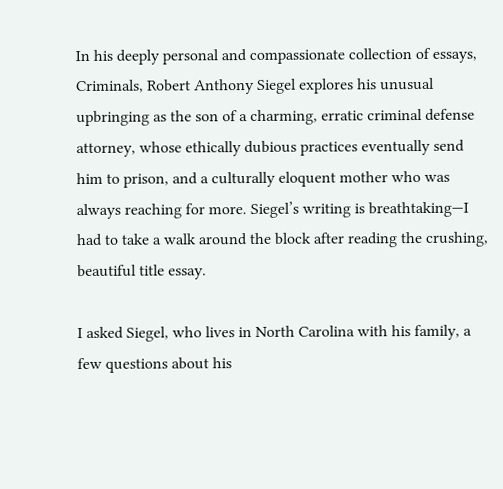In his deeply personal and compassionate collection of essays, Criminals, Robert Anthony Siegel explores his unusual upbringing as the son of a charming, erratic criminal defense attorney, whose ethically dubious practices eventually send him to prison, and a culturally eloquent mother who was always reaching for more. Siegel’s writing is breathtaking—I had to take a walk around the block after reading the crushing, beautiful title essay.

I asked Siegel, who lives in North Carolina with his family, a few questions about his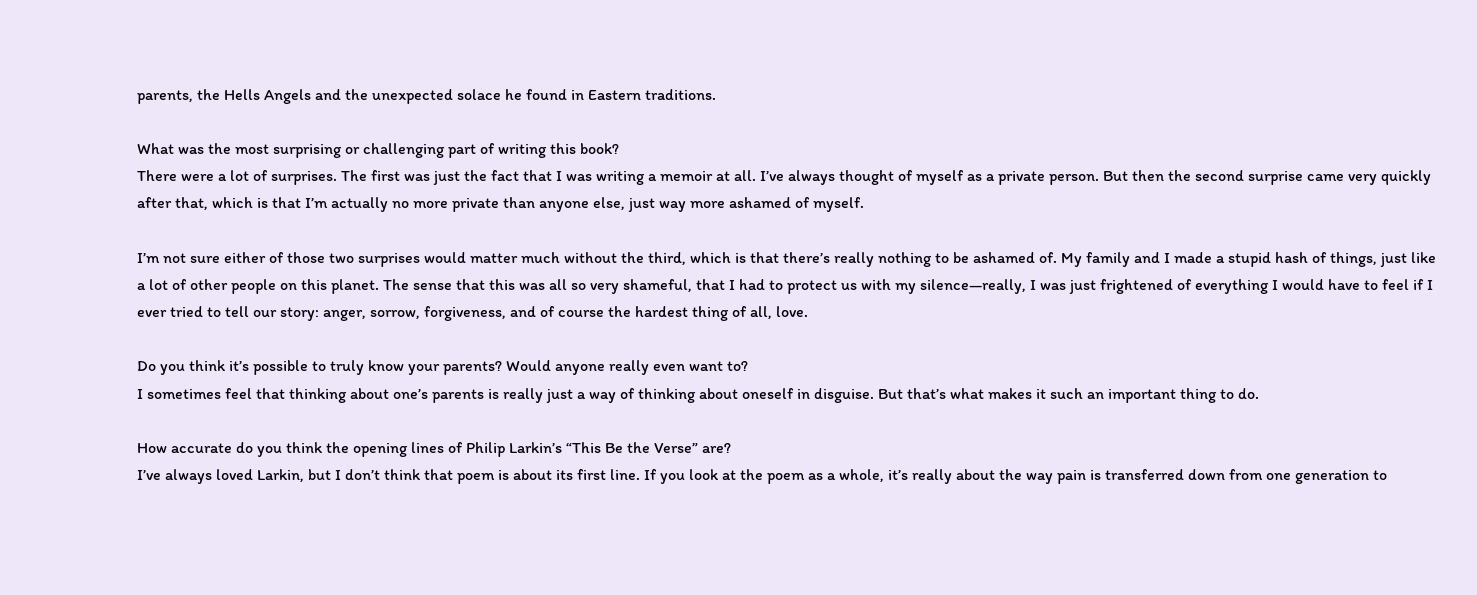parents, the Hells Angels and the unexpected solace he found in Eastern traditions.

What was the most surprising or challenging part of writing this book?
There were a lot of surprises. The first was just the fact that I was writing a memoir at all. I’ve always thought of myself as a private person. But then the second surprise came very quickly after that, which is that I’m actually no more private than anyone else, just way more ashamed of myself.

I’m not sure either of those two surprises would matter much without the third, which is that there’s really nothing to be ashamed of. My family and I made a stupid hash of things, just like a lot of other people on this planet. The sense that this was all so very shameful, that I had to protect us with my silence—really, I was just frightened of everything I would have to feel if I ever tried to tell our story: anger, sorrow, forgiveness, and of course the hardest thing of all, love.

Do you think it’s possible to truly know your parents? Would anyone really even want to?
I sometimes feel that thinking about one’s parents is really just a way of thinking about oneself in disguise. But that’s what makes it such an important thing to do.

How accurate do you think the opening lines of Philip Larkin’s “This Be the Verse” are?
I’ve always loved Larkin, but I don’t think that poem is about its first line. If you look at the poem as a whole, it’s really about the way pain is transferred down from one generation to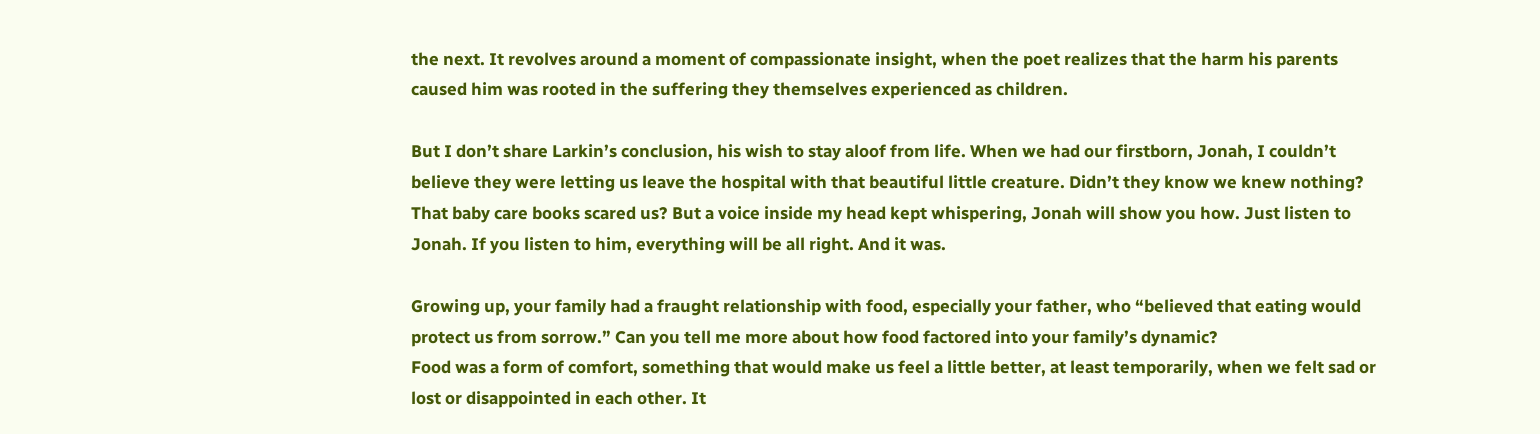the next. It revolves around a moment of compassionate insight, when the poet realizes that the harm his parents caused him was rooted in the suffering they themselves experienced as children.

But I don’t share Larkin’s conclusion, his wish to stay aloof from life. When we had our firstborn, Jonah, I couldn’t believe they were letting us leave the hospital with that beautiful little creature. Didn’t they know we knew nothing? That baby care books scared us? But a voice inside my head kept whispering, Jonah will show you how. Just listen to Jonah. If you listen to him, everything will be all right. And it was.

Growing up, your family had a fraught relationship with food, especially your father, who “believed that eating would protect us from sorrow.” Can you tell me more about how food factored into your family’s dynamic?
Food was a form of comfort, something that would make us feel a little better, at least temporarily, when we felt sad or lost or disappointed in each other. It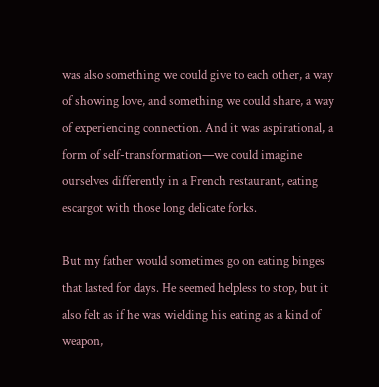was also something we could give to each other, a way of showing love, and something we could share, a way of experiencing connection. And it was aspirational, a form of self-transformation—we could imagine ourselves differently in a French restaurant, eating escargot with those long delicate forks.

But my father would sometimes go on eating binges that lasted for days. He seemed helpless to stop, but it also felt as if he was wielding his eating as a kind of weapon,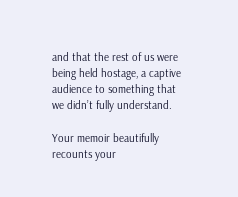and that the rest of us were being held hostage, a captive audience to something that we didn’t fully understand.

Your memoir beautifully recounts your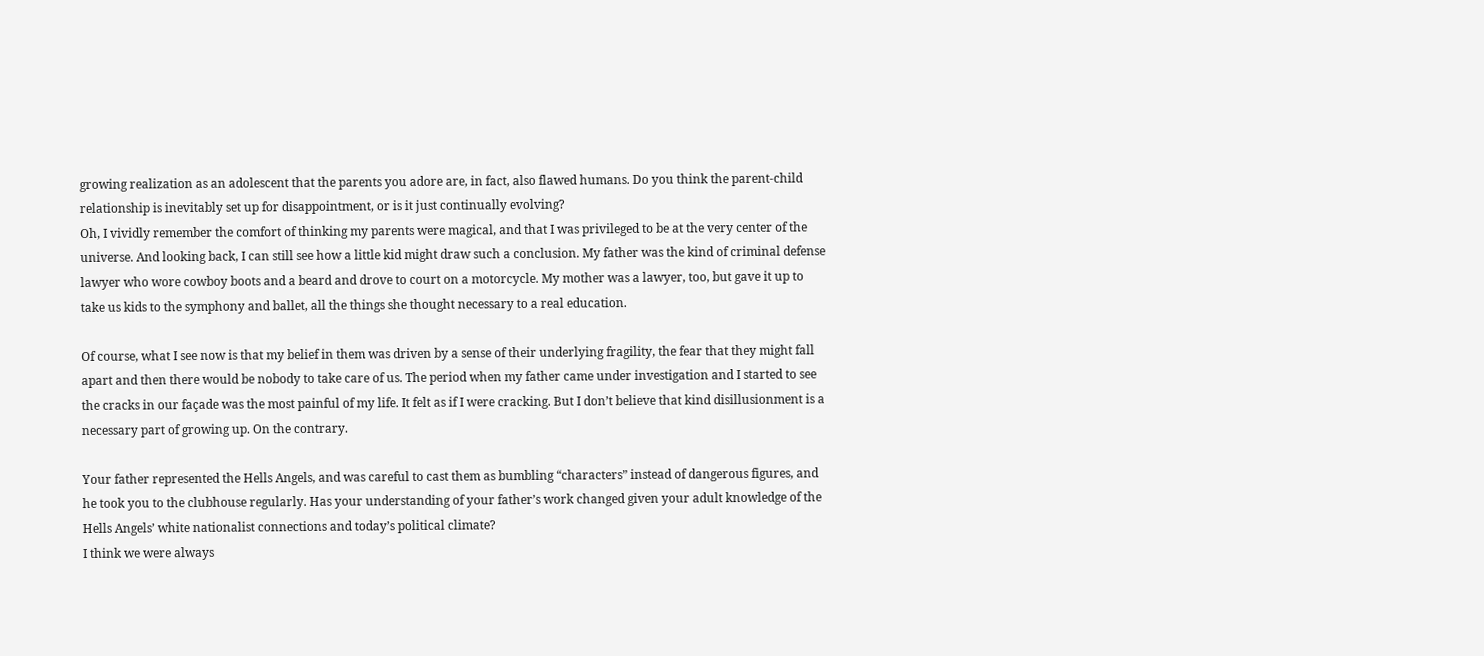growing realization as an adolescent that the parents you adore are, in fact, also flawed humans. Do you think the parent-child relationship is inevitably set up for disappointment, or is it just continually evolving?
Oh, I vividly remember the comfort of thinking my parents were magical, and that I was privileged to be at the very center of the universe. And looking back, I can still see how a little kid might draw such a conclusion. My father was the kind of criminal defense lawyer who wore cowboy boots and a beard and drove to court on a motorcycle. My mother was a lawyer, too, but gave it up to take us kids to the symphony and ballet, all the things she thought necessary to a real education.

Of course, what I see now is that my belief in them was driven by a sense of their underlying fragility, the fear that they might fall apart and then there would be nobody to take care of us. The period when my father came under investigation and I started to see the cracks in our façade was the most painful of my life. It felt as if I were cracking. But I don’t believe that kind disillusionment is a necessary part of growing up. On the contrary.

Your father represented the Hells Angels, and was careful to cast them as bumbling “characters” instead of dangerous figures, and he took you to the clubhouse regularly. Has your understanding of your father’s work changed given your adult knowledge of the Hells Angels’ white nationalist connections and today’s political climate?
I think we were always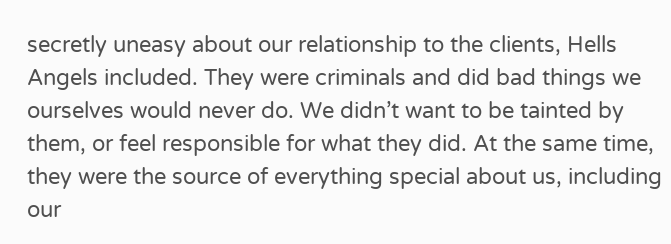secretly uneasy about our relationship to the clients, Hells Angels included. They were criminals and did bad things we ourselves would never do. We didn’t want to be tainted by them, or feel responsible for what they did. At the same time, they were the source of everything special about us, including our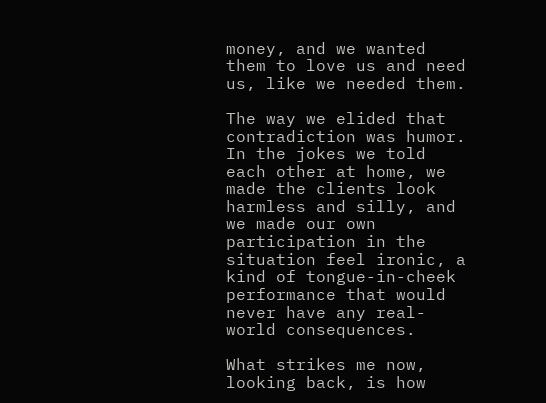money, and we wanted them to love us and need us, like we needed them.

The way we elided that contradiction was humor. In the jokes we told each other at home, we made the clients look harmless and silly, and we made our own participation in the situation feel ironic, a kind of tongue-in-cheek performance that would never have any real-world consequences.

What strikes me now, looking back, is how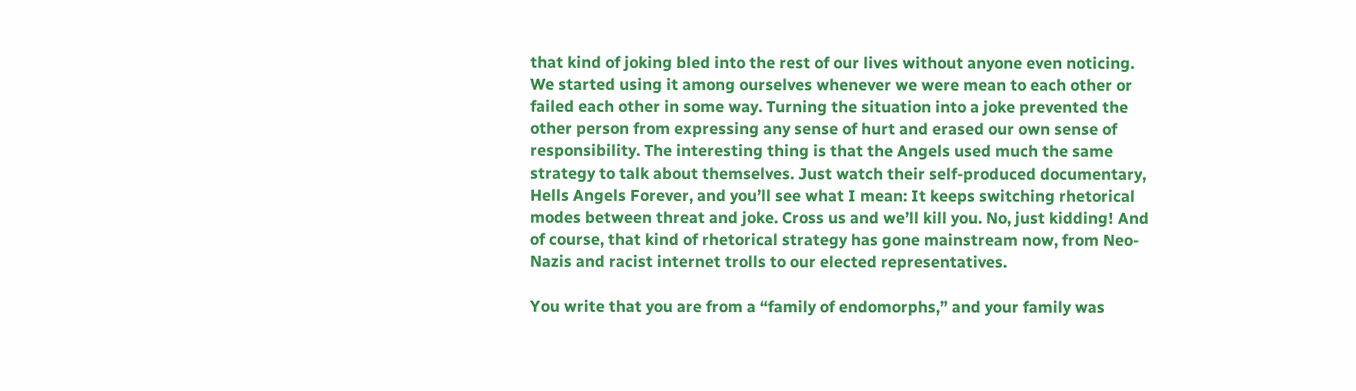that kind of joking bled into the rest of our lives without anyone even noticing. We started using it among ourselves whenever we were mean to each other or failed each other in some way. Turning the situation into a joke prevented the other person from expressing any sense of hurt and erased our own sense of responsibility. The interesting thing is that the Angels used much the same strategy to talk about themselves. Just watch their self-produced documentary, Hells Angels Forever, and you’ll see what I mean: It keeps switching rhetorical modes between threat and joke. Cross us and we’ll kill you. No, just kidding! And of course, that kind of rhetorical strategy has gone mainstream now, from Neo-Nazis and racist internet trolls to our elected representatives.

You write that you are from a “family of endomorphs,” and your family was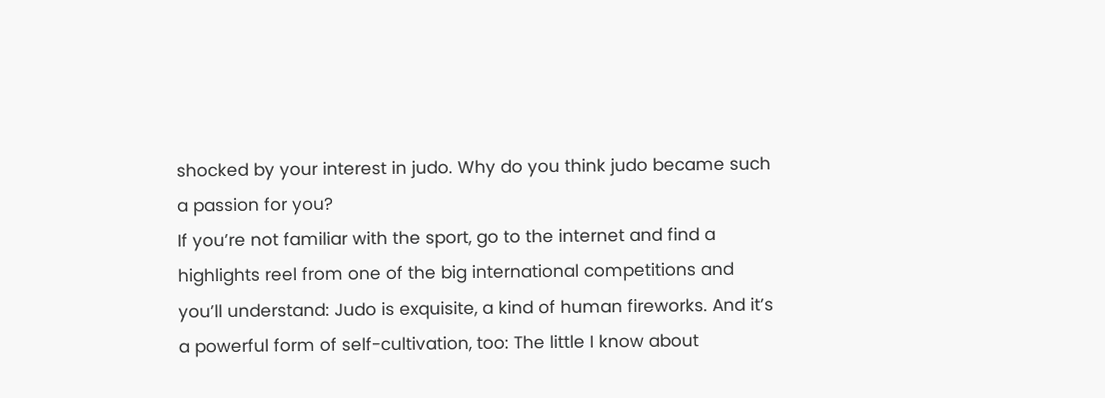shocked by your interest in judo. Why do you think judo became such a passion for you?
If you’re not familiar with the sport, go to the internet and find a highlights reel from one of the big international competitions and you’ll understand: Judo is exquisite, a kind of human fireworks. And it’s a powerful form of self-cultivation, too: The little I know about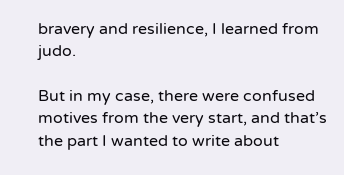bravery and resilience, I learned from judo.

But in my case, there were confused motives from the very start, and that’s the part I wanted to write about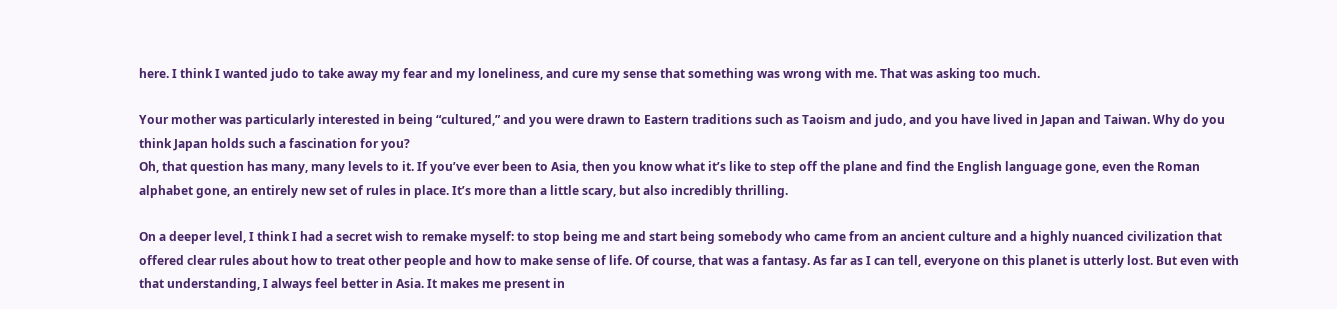here. I think I wanted judo to take away my fear and my loneliness, and cure my sense that something was wrong with me. That was asking too much.

Your mother was particularly interested in being “cultured,” and you were drawn to Eastern traditions such as Taoism and judo, and you have lived in Japan and Taiwan. Why do you think Japan holds such a fascination for you?
Oh, that question has many, many levels to it. If you’ve ever been to Asia, then you know what it’s like to step off the plane and find the English language gone, even the Roman alphabet gone, an entirely new set of rules in place. It’s more than a little scary, but also incredibly thrilling.

On a deeper level, I think I had a secret wish to remake myself: to stop being me and start being somebody who came from an ancient culture and a highly nuanced civilization that offered clear rules about how to treat other people and how to make sense of life. Of course, that was a fantasy. As far as I can tell, everyone on this planet is utterly lost. But even with that understanding, I always feel better in Asia. It makes me present in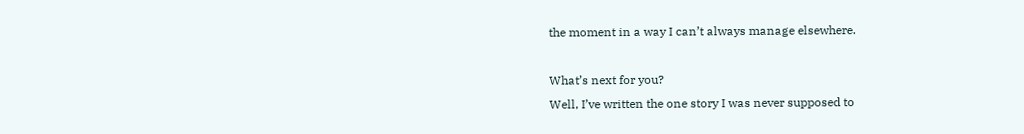the moment in a way I can’t always manage elsewhere.

What’s next for you?
Well, I’ve written the one story I was never supposed to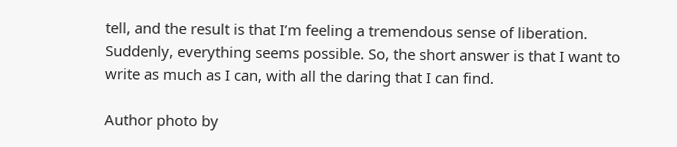tell, and the result is that I’m feeling a tremendous sense of liberation. Suddenly, everything seems possible. So, the short answer is that I want to write as much as I can, with all the daring that I can find.

Author photo by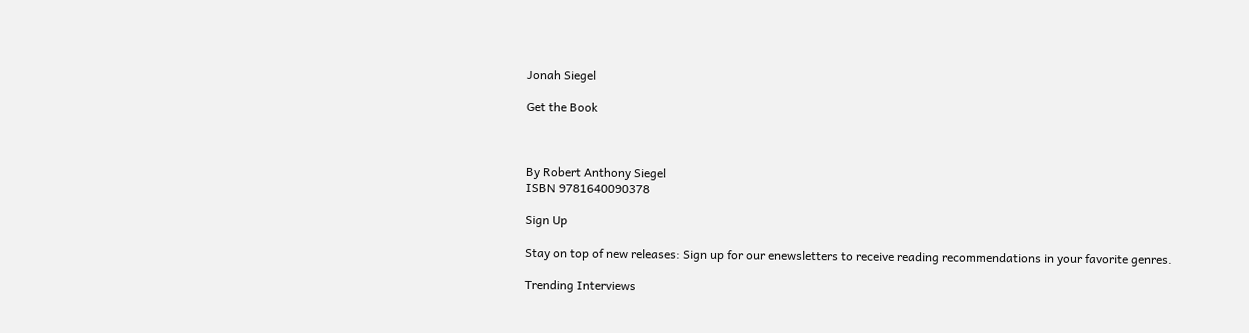Jonah Siegel

Get the Book



By Robert Anthony Siegel
ISBN 9781640090378

Sign Up

Stay on top of new releases: Sign up for our enewsletters to receive reading recommendations in your favorite genres.

Trending Interviews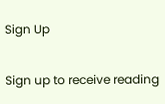Sign Up

Sign up to receive reading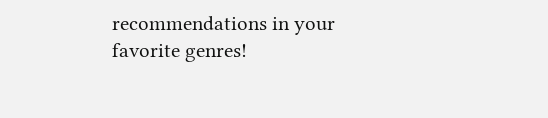recommendations in your favorite genres!